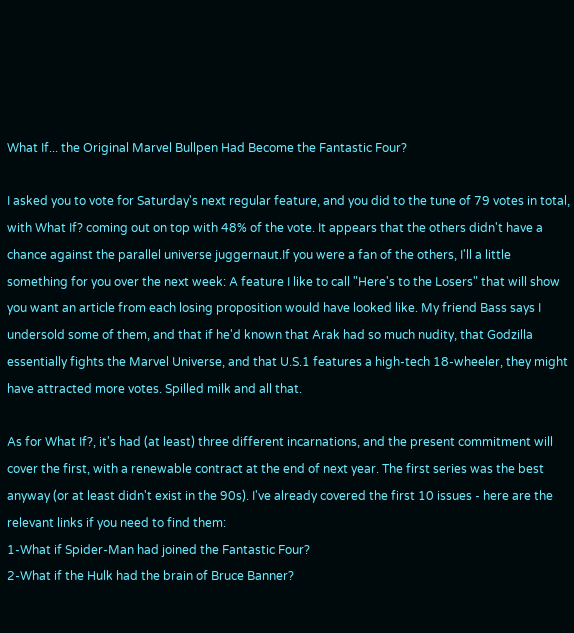What If... the Original Marvel Bullpen Had Become the Fantastic Four?

I asked you to vote for Saturday's next regular feature, and you did to the tune of 79 votes in total, with What If? coming out on top with 48% of the vote. It appears that the others didn't have a chance against the parallel universe juggernaut.If you were a fan of the others, I'll a little something for you over the next week: A feature I like to call "Here's to the Losers" that will show you want an article from each losing proposition would have looked like. My friend Bass says I undersold some of them, and that if he'd known that Arak had so much nudity, that Godzilla essentially fights the Marvel Universe, and that U.S.1 features a high-tech 18-wheeler, they might have attracted more votes. Spilled milk and all that.

As for What If?, it's had (at least) three different incarnations, and the present commitment will cover the first, with a renewable contract at the end of next year. The first series was the best anyway (or at least didn't exist in the 90s). I've already covered the first 10 issues - here are the relevant links if you need to find them:
1-What if Spider-Man had joined the Fantastic Four?
2-What if the Hulk had the brain of Bruce Banner?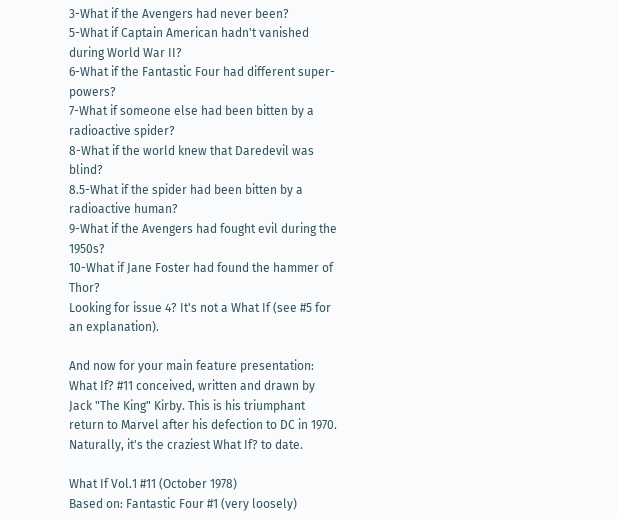3-What if the Avengers had never been?
5-What if Captain American hadn't vanished during World War II?
6-What if the Fantastic Four had different super-powers?
7-What if someone else had been bitten by a radioactive spider?
8-What if the world knew that Daredevil was blind?
8.5-What if the spider had been bitten by a radioactive human?
9-What if the Avengers had fought evil during the 1950s?
10-What if Jane Foster had found the hammer of Thor?
Looking for issue 4? It's not a What If (see #5 for an explanation).

And now for your main feature presentation: What If? #11 conceived, written and drawn by Jack "The King" Kirby. This is his triumphant return to Marvel after his defection to DC in 1970. Naturally, it's the craziest What If? to date.

What If Vol.1 #11 (October 1978)
Based on: Fantastic Four #1 (very loosely)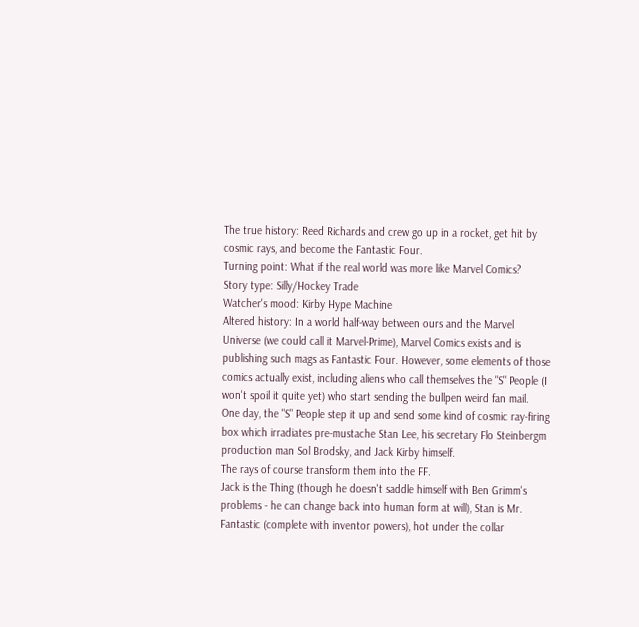The true history: Reed Richards and crew go up in a rocket, get hit by cosmic rays, and become the Fantastic Four.
Turning point: What if the real world was more like Marvel Comics?
Story type: Silly/Hockey Trade
Watcher's mood: Kirby Hype Machine
Altered history: In a world half-way between ours and the Marvel Universe (we could call it Marvel-Prime), Marvel Comics exists and is publishing such mags as Fantastic Four. However, some elements of those comics actually exist, including aliens who call themselves the "S" People (I won't spoil it quite yet) who start sending the bullpen weird fan mail.
One day, the "S" People step it up and send some kind of cosmic ray-firing box which irradiates pre-mustache Stan Lee, his secretary Flo Steinbergm production man Sol Brodsky, and Jack Kirby himself.
The rays of course transform them into the FF.
Jack is the Thing (though he doesn't saddle himself with Ben Grimm's problems - he can change back into human form at will), Stan is Mr. Fantastic (complete with inventor powers), hot under the collar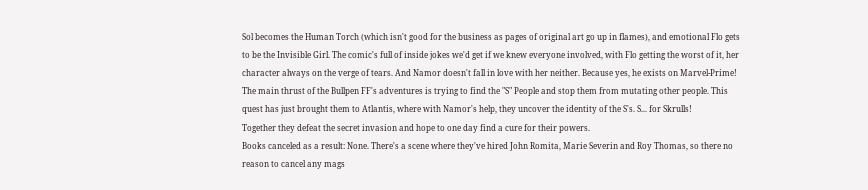Sol becomes the Human Torch (which isn't good for the business as pages of original art go up in flames), and emotional Flo gets to be the Invisible Girl. The comic's full of inside jokes we'd get if we knew everyone involved, with Flo getting the worst of it, her character always on the verge of tears. And Namor doesn't fall in love with her neither. Because yes, he exists on Marvel-Prime!
The main thrust of the Bullpen FF's adventures is trying to find the "S" People and stop them from mutating other people. This quest has just brought them to Atlantis, where with Namor's help, they uncover the identity of the S's. S... for Skrulls!
Together they defeat the secret invasion and hope to one day find a cure for their powers.
Books canceled as a result: None. There's a scene where they've hired John Romita, Marie Severin and Roy Thomas, so there no reason to cancel any mags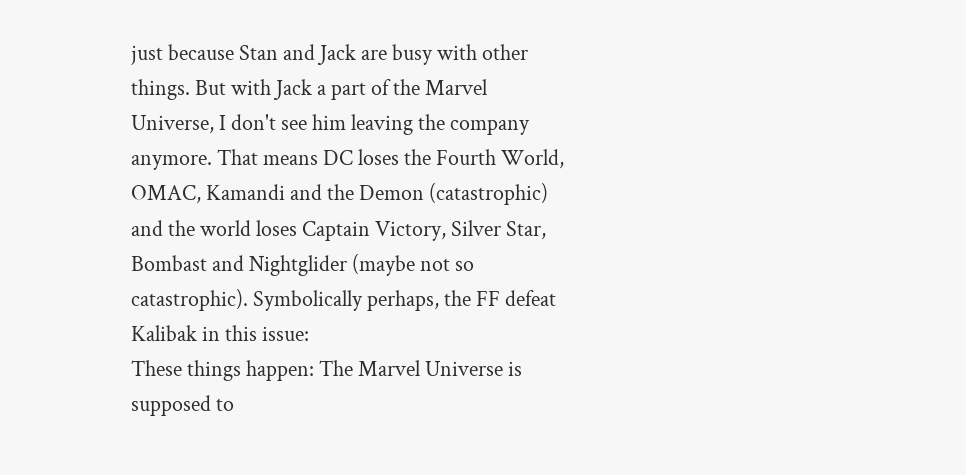just because Stan and Jack are busy with other things. But with Jack a part of the Marvel Universe, I don't see him leaving the company anymore. That means DC loses the Fourth World, OMAC, Kamandi and the Demon (catastrophic) and the world loses Captain Victory, Silver Star, Bombast and Nightglider (maybe not so catastrophic). Symbolically perhaps, the FF defeat Kalibak in this issue:
These things happen: The Marvel Universe is supposed to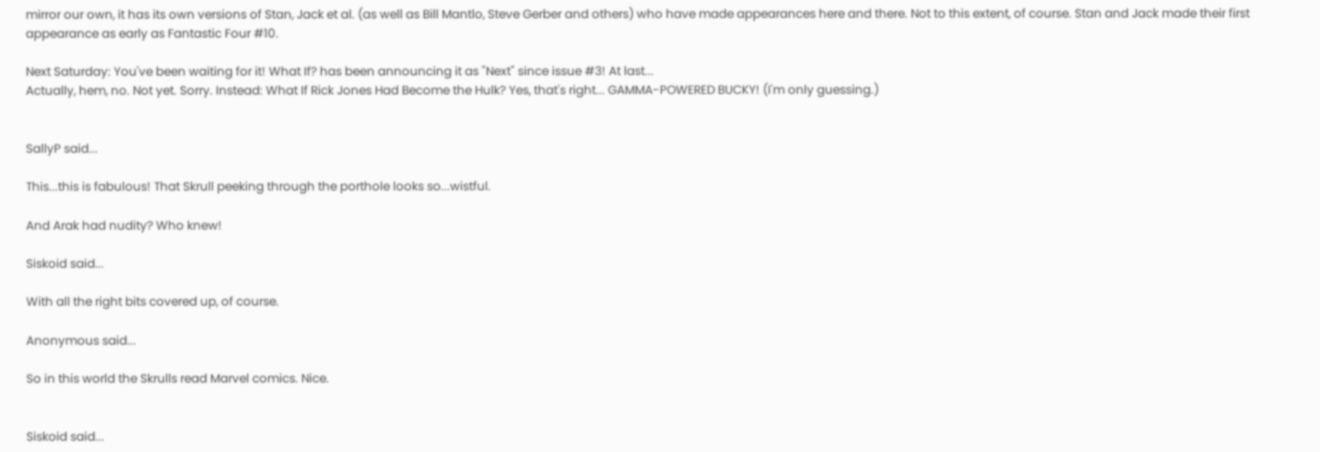mirror our own, it has its own versions of Stan, Jack et al. (as well as Bill Mantlo, Steve Gerber and others) who have made appearances here and there. Not to this extent, of course. Stan and Jack made their first appearance as early as Fantastic Four #10.

Next Saturday: You've been waiting for it! What If? has been announcing it as "Next" since issue #3! At last...
Actually, hem, no. Not yet. Sorry. Instead: What If Rick Jones Had Become the Hulk? Yes, that's right... GAMMA-POWERED BUCKY! (I'm only guessing.)


SallyP said...

This...this is fabulous! That Skrull peeking through the porthole looks so...wistful.

And Arak had nudity? Who knew!

Siskoid said...

With all the right bits covered up, of course.

Anonymous said...

So in this world the Skrulls read Marvel comics. Nice.


Siskoid said...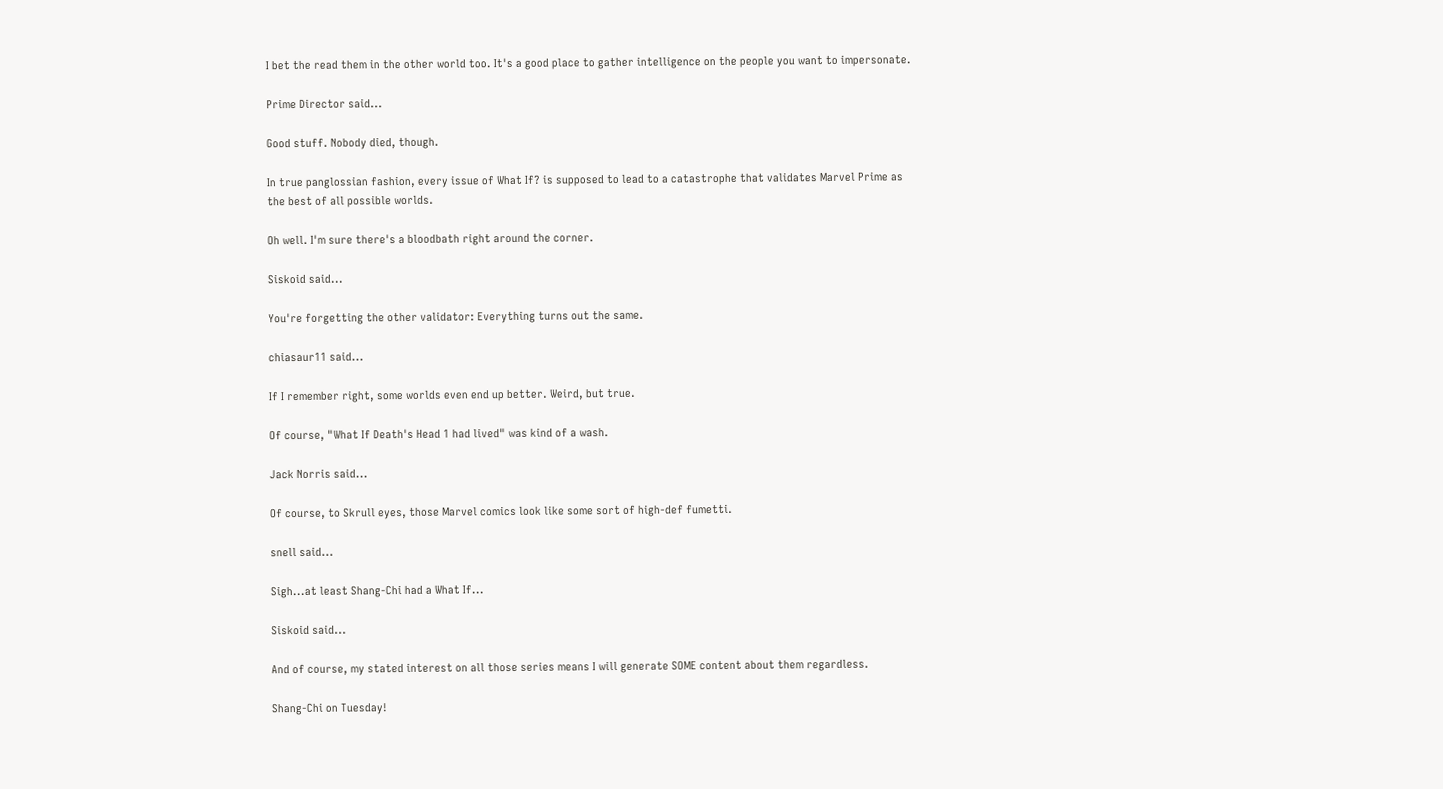I bet the read them in the other world too. It's a good place to gather intelligence on the people you want to impersonate.

Prime Director said...

Good stuff. Nobody died, though.

In true panglossian fashion, every issue of What If? is supposed to lead to a catastrophe that validates Marvel Prime as the best of all possible worlds.

Oh well. I'm sure there's a bloodbath right around the corner.

Siskoid said...

You're forgetting the other validator: Everything turns out the same.

chiasaur11 said...

If I remember right, some worlds even end up better. Weird, but true.

Of course, "What If Death's Head 1 had lived" was kind of a wash.

Jack Norris said...

Of course, to Skrull eyes, those Marvel comics look like some sort of high-def fumetti.

snell said...

Sigh...at least Shang-Chi had a What If...

Siskoid said...

And of course, my stated interest on all those series means I will generate SOME content about them regardless.

Shang-Chi on Tuesday!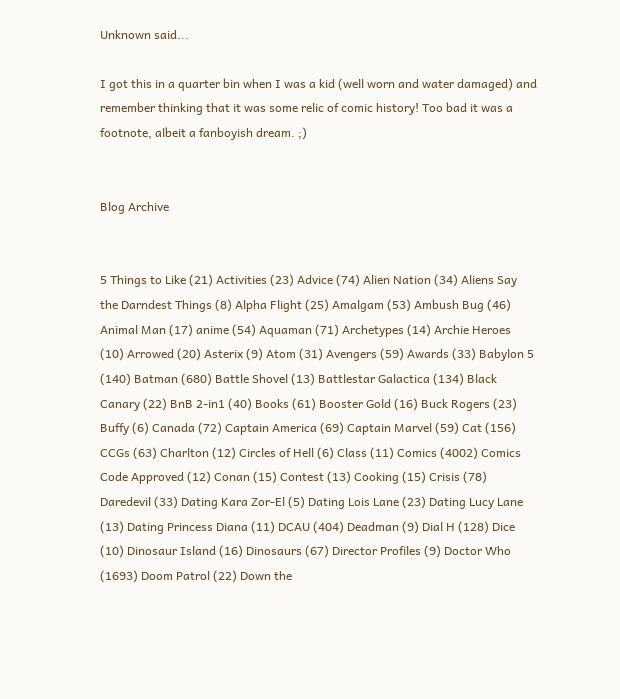Unknown said...

I got this in a quarter bin when I was a kid (well worn and water damaged) and remember thinking that it was some relic of comic history! Too bad it was a footnote, albeit a fanboyish dream. ;)


Blog Archive


5 Things to Like (21) Activities (23) Advice (74) Alien Nation (34) Aliens Say the Darndest Things (8) Alpha Flight (25) Amalgam (53) Ambush Bug (46) Animal Man (17) anime (54) Aquaman (71) Archetypes (14) Archie Heroes (10) Arrowed (20) Asterix (9) Atom (31) Avengers (59) Awards (33) Babylon 5 (140) Batman (680) Battle Shovel (13) Battlestar Galactica (134) Black Canary (22) BnB 2-in1 (40) Books (61) Booster Gold (16) Buck Rogers (23) Buffy (6) Canada (72) Captain America (69) Captain Marvel (59) Cat (156) CCGs (63) Charlton (12) Circles of Hell (6) Class (11) Comics (4002) Comics Code Approved (12) Conan (15) Contest (13) Cooking (15) Crisis (78) Daredevil (33) Dating Kara Zor-El (5) Dating Lois Lane (23) Dating Lucy Lane (13) Dating Princess Diana (11) DCAU (404) Deadman (9) Dial H (128) Dice (10) Dinosaur Island (16) Dinosaurs (67) Director Profiles (9) Doctor Who (1693) Doom Patrol (22) Down the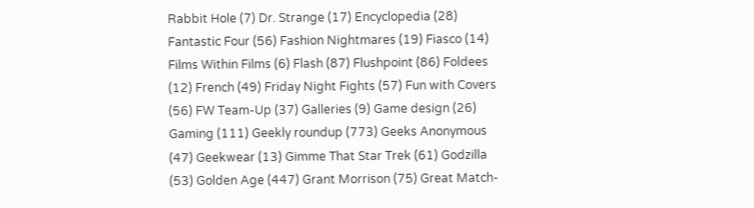Rabbit Hole (7) Dr. Strange (17) Encyclopedia (28) Fantastic Four (56) Fashion Nightmares (19) Fiasco (14) Films Within Films (6) Flash (87) Flushpoint (86) Foldees (12) French (49) Friday Night Fights (57) Fun with Covers (56) FW Team-Up (37) Galleries (9) Game design (26) Gaming (111) Geekly roundup (773) Geeks Anonymous (47) Geekwear (13) Gimme That Star Trek (61) Godzilla (53) Golden Age (447) Grant Morrison (75) Great Match-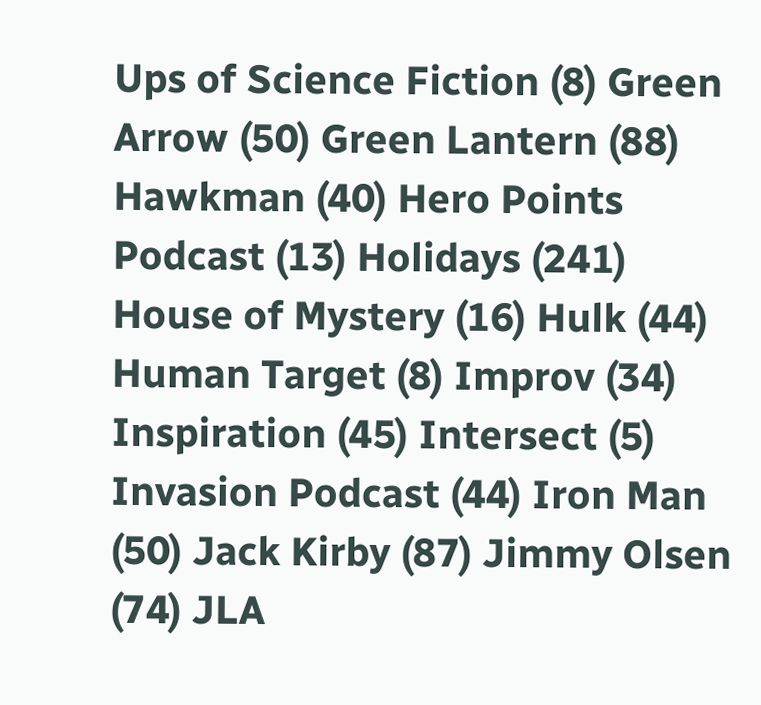Ups of Science Fiction (8) Green Arrow (50) Green Lantern (88) Hawkman (40) Hero Points Podcast (13) Holidays (241) House of Mystery (16) Hulk (44) Human Target (8) Improv (34) Inspiration (45) Intersect (5) Invasion Podcast (44) Iron Man (50) Jack Kirby (87) Jimmy Olsen (74) JLA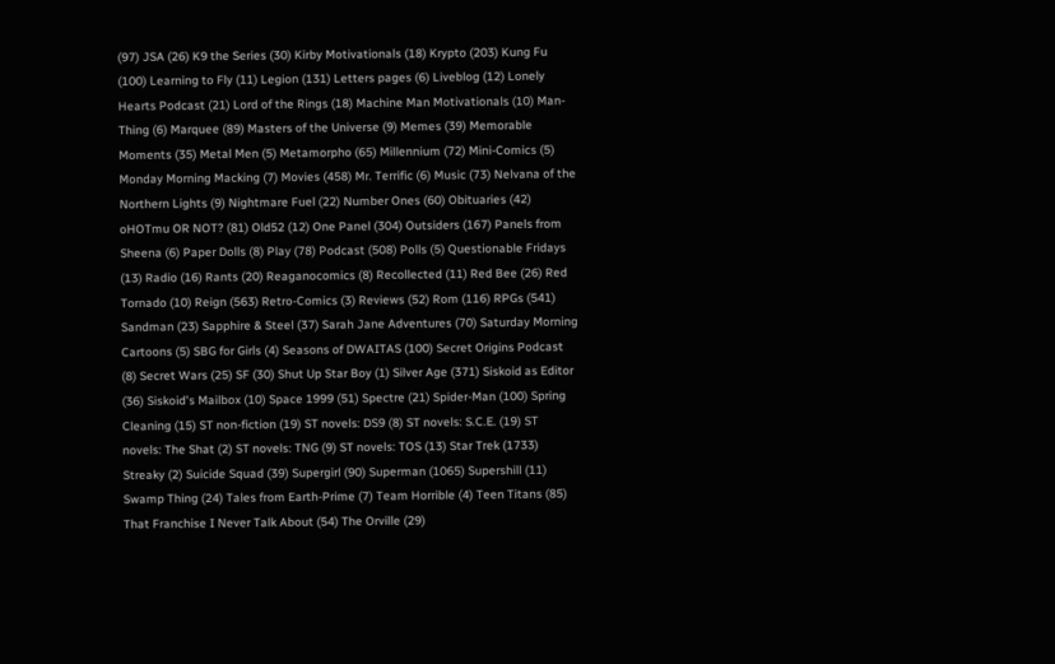(97) JSA (26) K9 the Series (30) Kirby Motivationals (18) Krypto (203) Kung Fu (100) Learning to Fly (11) Legion (131) Letters pages (6) Liveblog (12) Lonely Hearts Podcast (21) Lord of the Rings (18) Machine Man Motivationals (10) Man-Thing (6) Marquee (89) Masters of the Universe (9) Memes (39) Memorable Moments (35) Metal Men (5) Metamorpho (65) Millennium (72) Mini-Comics (5) Monday Morning Macking (7) Movies (458) Mr. Terrific (6) Music (73) Nelvana of the Northern Lights (9) Nightmare Fuel (22) Number Ones (60) Obituaries (42) oHOTmu OR NOT? (81) Old52 (12) One Panel (304) Outsiders (167) Panels from Sheena (6) Paper Dolls (8) Play (78) Podcast (508) Polls (5) Questionable Fridays (13) Radio (16) Rants (20) Reaganocomics (8) Recollected (11) Red Bee (26) Red Tornado (10) Reign (563) Retro-Comics (3) Reviews (52) Rom (116) RPGs (541) Sandman (23) Sapphire & Steel (37) Sarah Jane Adventures (70) Saturday Morning Cartoons (5) SBG for Girls (4) Seasons of DWAITAS (100) Secret Origins Podcast (8) Secret Wars (25) SF (30) Shut Up Star Boy (1) Silver Age (371) Siskoid as Editor (36) Siskoid's Mailbox (10) Space 1999 (51) Spectre (21) Spider-Man (100) Spring Cleaning (15) ST non-fiction (19) ST novels: DS9 (8) ST novels: S.C.E. (19) ST novels: The Shat (2) ST novels: TNG (9) ST novels: TOS (13) Star Trek (1733) Streaky (2) Suicide Squad (39) Supergirl (90) Superman (1065) Supershill (11) Swamp Thing (24) Tales from Earth-Prime (7) Team Horrible (4) Teen Titans (85) That Franchise I Never Talk About (54) The Orville (29)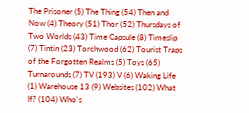The Prisoner (5) The Thing (54) Then and Now (4) Theory (51) Thor (52) Thursdays of Two Worlds (43) Time Capsule (8) Timeslip (7) Tintin (23) Torchwood (62) Tourist Traps of the Forgotten Realms (5) Toys (65) Turnarounds (7) TV (193) V (6) Waking Life (1) Warehouse 13 (9) Websites (102) What If? (104) Who's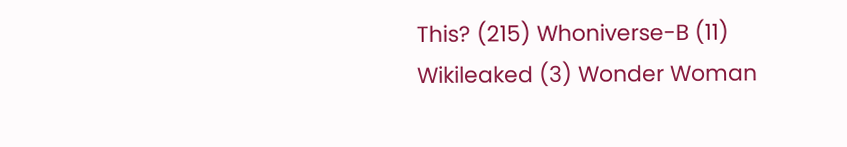This? (215) Whoniverse-B (11) Wikileaked (3) Wonder Woman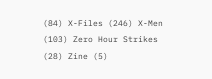(84) X-Files (246) X-Men (103) Zero Hour Strikes (28) Zine (5)